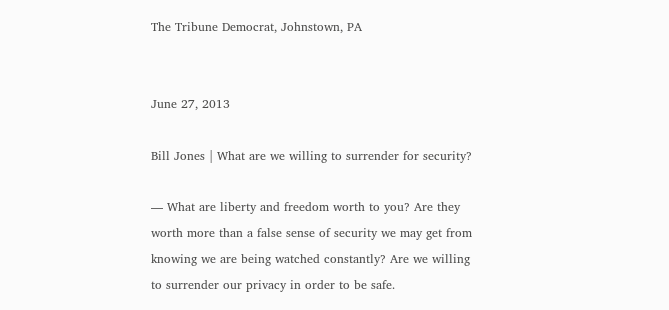The Tribune Democrat, Johnstown, PA


June 27, 2013

Bill Jones | What are we willing to surrender for security?

— What are liberty and freedom worth to you? Are they worth more than a false sense of security we may get from knowing we are being watched constantly? Are we willing to surrender our privacy in order to be safe.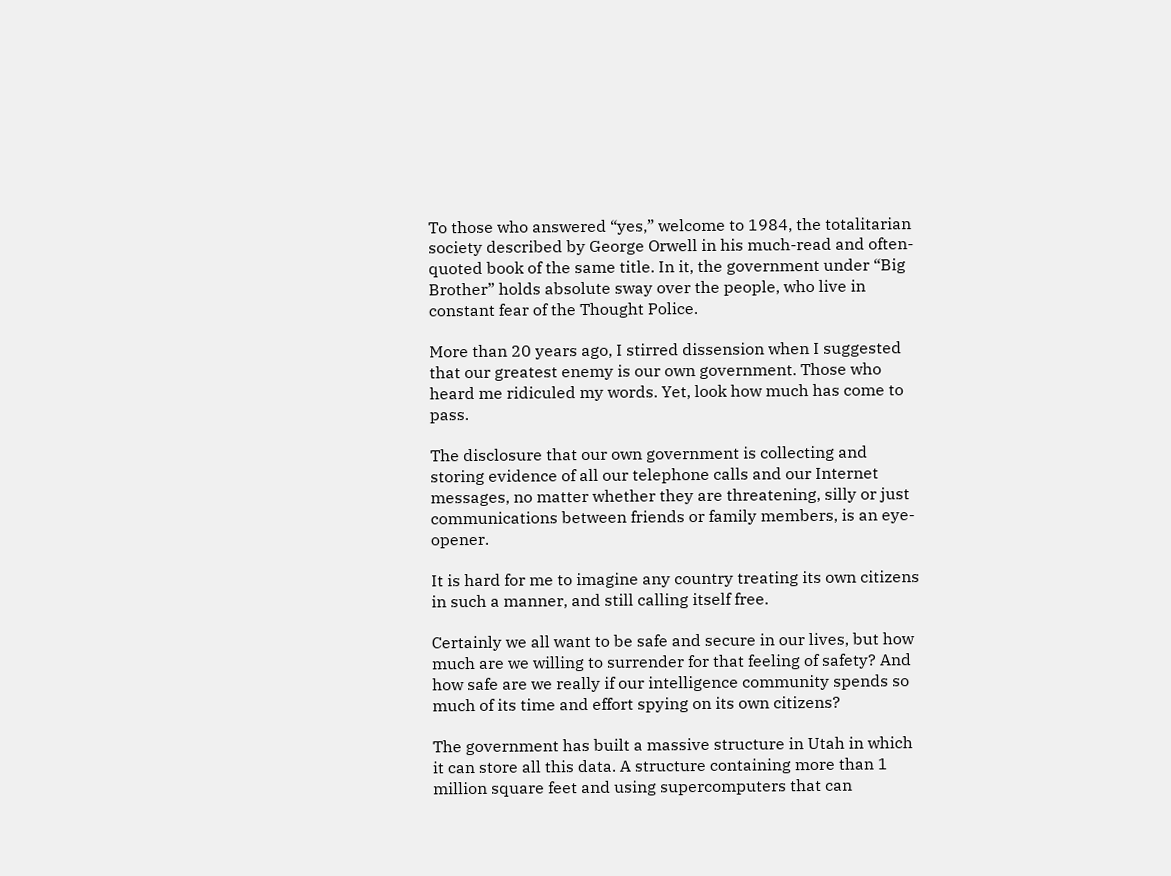To those who answered “yes,” welcome to 1984, the totalitarian society described by George Orwell in his much-read and often-quoted book of the same title. In it, the government under “Big Brother” holds absolute sway over the people, who live in constant fear of the Thought Police.

More than 20 years ago, I stirred dissension when I suggested that our greatest enemy is our own government. Those who heard me ridiculed my words. Yet, look how much has come to pass.

The disclosure that our own government is collecting and storing evidence of all our telephone calls and our Internet messages, no matter whether they are threatening, silly or just communications between friends or family members, is an eye-opener.

It is hard for me to imagine any country treating its own citizens in such a manner, and still calling itself free.

Certainly we all want to be safe and secure in our lives, but how much are we willing to surrender for that feeling of safety? And how safe are we really if our intelligence community spends so much of its time and effort spying on its own citizens?

The government has built a massive structure in Utah in which it can store all this data. A structure containing more than 1 million square feet and using supercomputers that can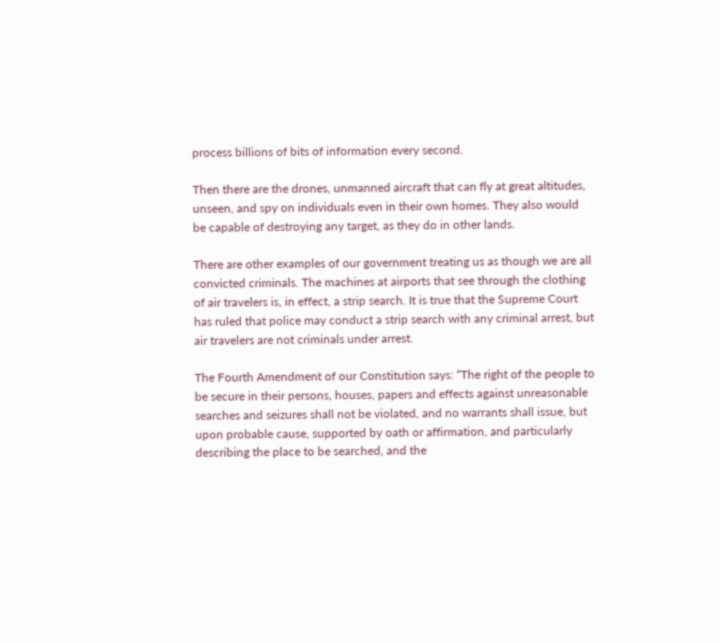process billions of bits of information every second.

Then there are the drones, unmanned aircraft that can fly at great altitudes, unseen, and spy on individuals even in their own homes. They also would be capable of destroying any target, as they do in other lands.

There are other examples of our government treating us as though we are all convicted criminals. The machines at airports that see through the clothing of air travelers is, in effect, a strip search. It is true that the Supreme Court has ruled that police may conduct a strip search with any criminal arrest, but air travelers are not criminals under arrest.

The Fourth Amendment of our Constitution says: “The right of the people to be secure in their persons, houses, papers and effects against unreasonable searches and seizures shall not be violated, and no warrants shall issue, but upon probable cause, supported by oath or affirmation, and particularly describing the place to be searched, and the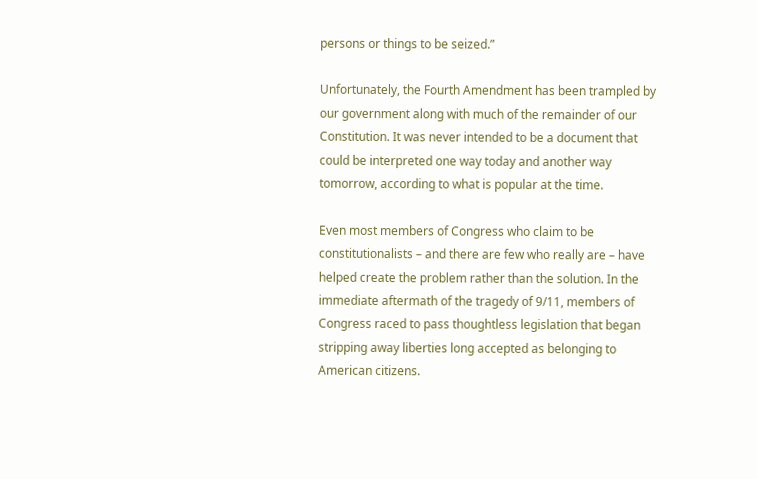persons or things to be seized.”

Unfortunately, the Fourth Amendment has been trampled by our government along with much of the remainder of our Constitution. It was never intended to be a document that could be interpreted one way today and another way tomorrow, according to what is popular at the time.

Even most members of Congress who claim to be constitutionalists – and there are few who really are – have helped create the problem rather than the solution. In the immediate aftermath of the tragedy of 9/11, members of Congress raced to pass thoughtless legislation that began stripping away liberties long accepted as belonging to American citizens.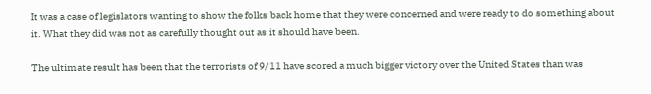It was a case of legislators wanting to show the folks back home that they were concerned and were ready to do something about it. What they did was not as carefully thought out as it should have been.

The ultimate result has been that the terrorists of 9/11 have scored a much bigger victory over the United States than was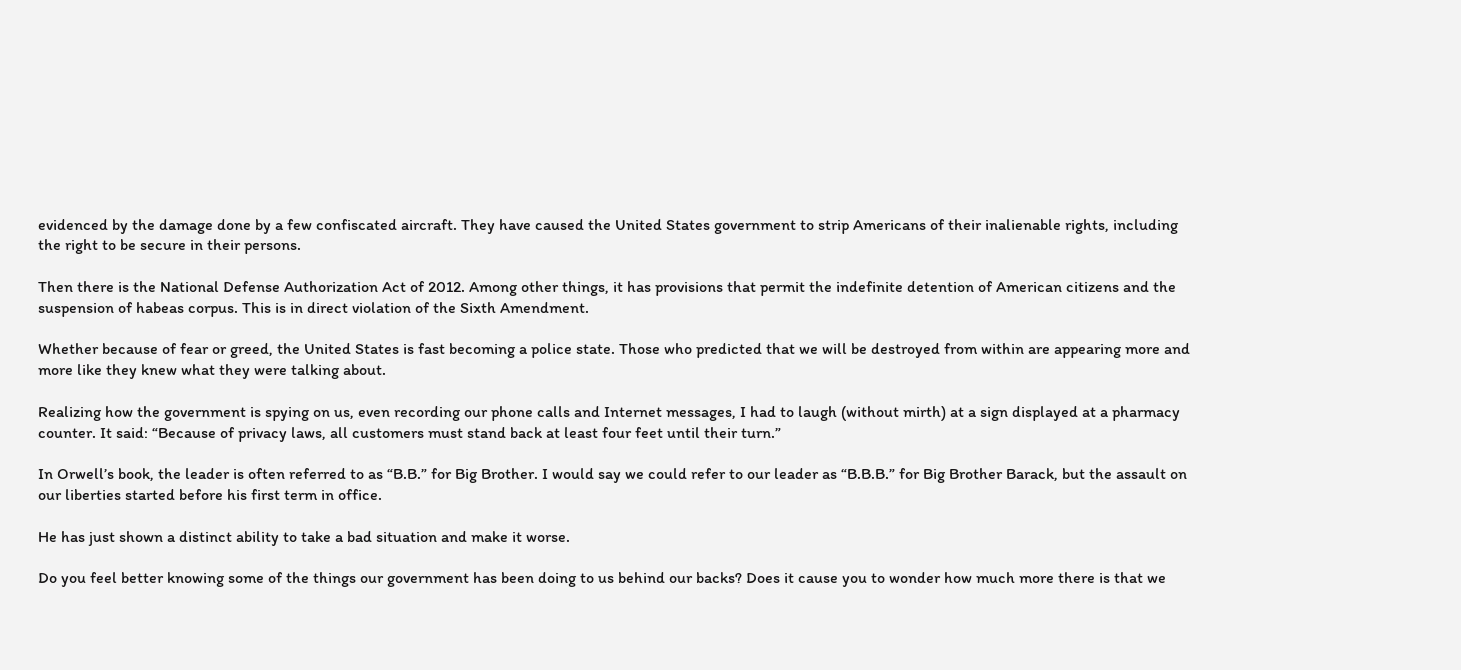evidenced by the damage done by a few confiscated aircraft. They have caused the United States government to strip Americans of their inalienable rights, including the right to be secure in their persons.

Then there is the National Defense Authorization Act of 2012. Among other things, it has provisions that permit the indefinite detention of American citizens and the suspension of habeas corpus. This is in direct violation of the Sixth Amendment.

Whether because of fear or greed, the United States is fast becoming a police state. Those who predicted that we will be destroyed from within are appearing more and more like they knew what they were talking about.

Realizing how the government is spying on us, even recording our phone calls and Internet messages, I had to laugh (without mirth) at a sign displayed at a pharmacy counter. It said: “Because of privacy laws, all customers must stand back at least four feet until their turn.”

In Orwell’s book, the leader is often referred to as “B.B.” for Big Brother. I would say we could refer to our leader as “B.B.B.” for Big Brother Barack, but the assault on our liberties started before his first term in office.

He has just shown a distinct ability to take a bad situation and make it worse.

Do you feel better knowing some of the things our government has been doing to us behind our backs? Does it cause you to wonder how much more there is that we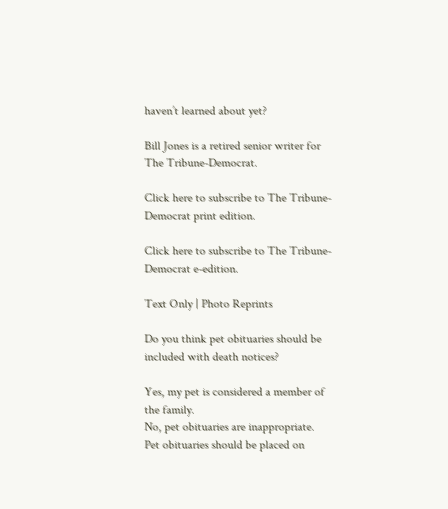haven’t learned about yet?

Bill Jones is a retired senior writer for The Tribune-Democrat.

Click here to subscribe to The Tribune-Democrat print edition.

Click here to subscribe to The Tribune-Democrat e-edition.

Text Only | Photo Reprints

Do you think pet obituaries should be included with death notices?

Yes, my pet is considered a member of the family.
No, pet obituaries are inappropriate.
Pet obituaries should be placed on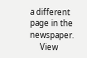a different page in the newspaper.
     View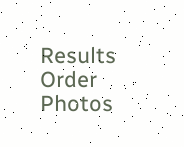Results
Order Photos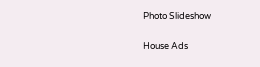Photo Slideshow

House Ads